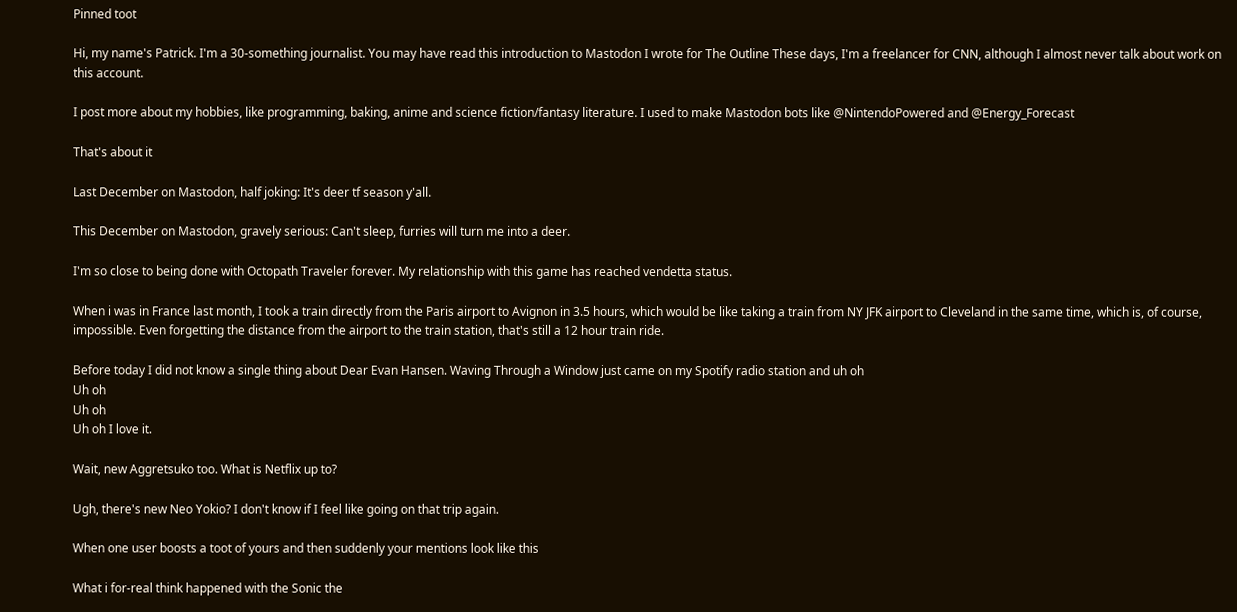Pinned toot

Hi, my name's Patrick. I'm a 30-something journalist. You may have read this introduction to Mastodon I wrote for The Outline These days, I'm a freelancer for CNN, although I almost never talk about work on this account.

I post more about my hobbies, like programming, baking, anime and science fiction/fantasy literature. I used to make Mastodon bots like @NintendoPowered and @Energy_Forecast

That's about it

Last December on Mastodon, half joking: It's deer tf season y'all.

This December on Mastodon, gravely serious: Can't sleep, furries will turn me into a deer.

I'm so close to being done with Octopath Traveler forever. My relationship with this game has reached vendetta status.

When i was in France last month, I took a train directly from the Paris airport to Avignon in 3.5 hours, which would be like taking a train from NY JFK airport to Cleveland in the same time, which is, of course, impossible. Even forgetting the distance from the airport to the train station, that's still a 12 hour train ride.

Before today I did not know a single thing about Dear Evan Hansen. Waving Through a Window just came on my Spotify radio station and uh oh
Uh oh
Uh oh
Uh oh I love it.

Wait, new Aggretsuko too. What is Netflix up to?

Ugh, there's new Neo Yokio? I don't know if I feel like going on that trip again.

When one user boosts a toot of yours and then suddenly your mentions look like this

What i for-real think happened with the Sonic the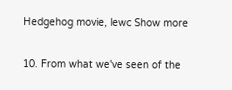Hedgehog movie, lewc Show more

10. From what we've seen of the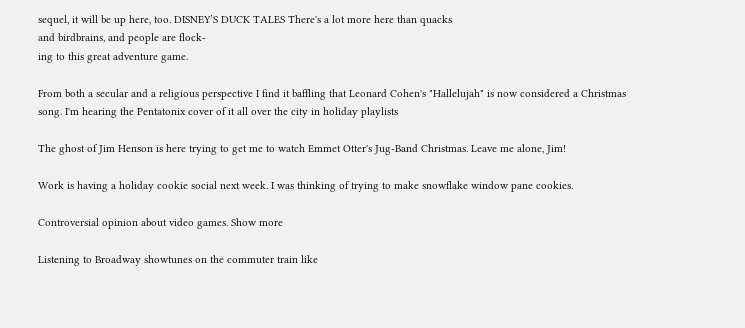sequel, it will be up here, too. DISNEY’S DUCK TALES There's a lot more here than quacks
and birdbrains, and people are flock-
ing to this great adventure game.

From both a secular and a religious perspective I find it baffling that Leonard Cohen's "Hallelujah" is now considered a Christmas song. I'm hearing the Pentatonix cover of it all over the city in holiday playlists

The ghost of Jim Henson is here trying to get me to watch Emmet Otter's Jug-Band Christmas. Leave me alone, Jim!

Work is having a holiday cookie social next week. I was thinking of trying to make snowflake window pane cookies.

Controversial opinion about video games. Show more

Listening to Broadway showtunes on the commuter train like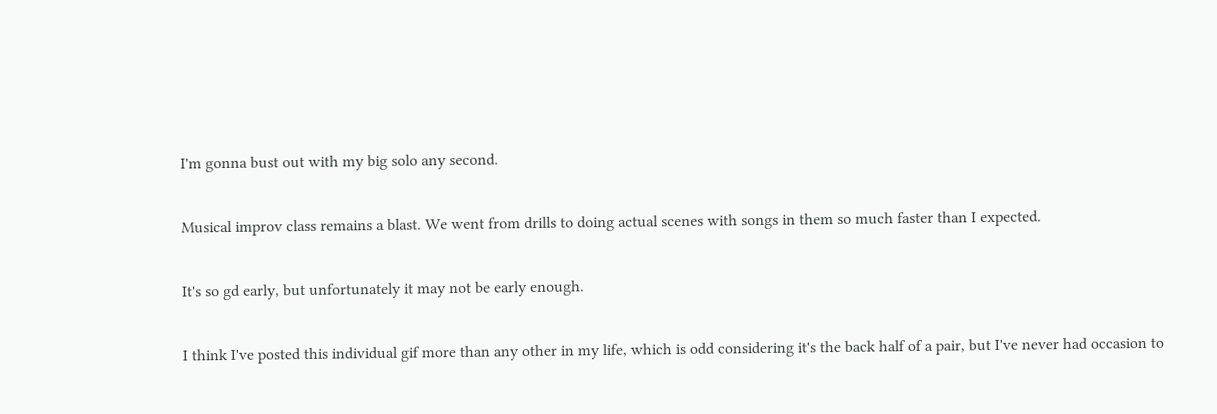I'm gonna bust out with my big solo any second.

Musical improv class remains a blast. We went from drills to doing actual scenes with songs in them so much faster than I expected.

It's so gd early, but unfortunately it may not be early enough.

I think I've posted this individual gif more than any other in my life, which is odd considering it's the back half of a pair, but I've never had occasion to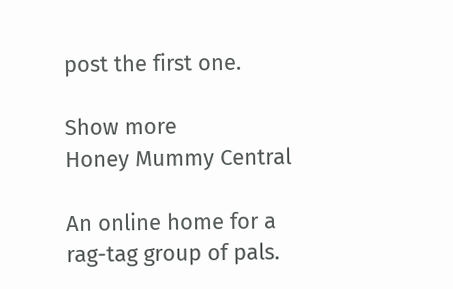post the first one.

Show more
Honey Mummy Central

An online home for a rag-tag group of pals.